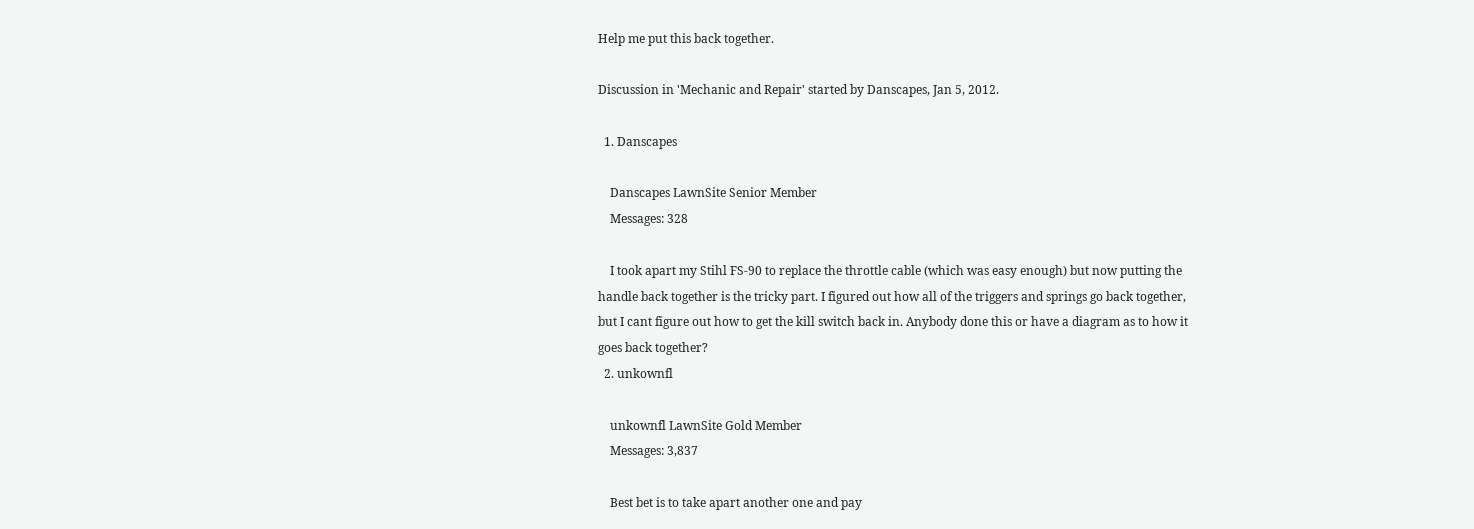Help me put this back together.

Discussion in 'Mechanic and Repair' started by Danscapes, Jan 5, 2012.

  1. Danscapes

    Danscapes LawnSite Senior Member
    Messages: 328

    I took apart my Stihl FS-90 to replace the throttle cable (which was easy enough) but now putting the handle back together is the tricky part. I figured out how all of the triggers and springs go back together, but I cant figure out how to get the kill switch back in. Anybody done this or have a diagram as to how it goes back together?
  2. unkownfl

    unkownfl LawnSite Gold Member
    Messages: 3,837

    Best bet is to take apart another one and pay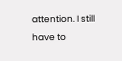attention. I still have to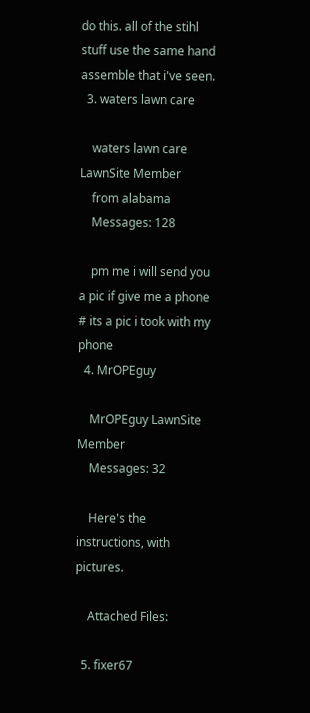do this. all of the stihl stuff use the same hand assemble that i've seen.
  3. waters lawn care

    waters lawn care LawnSite Member
    from alabama
    Messages: 128

    pm me i will send you a pic if give me a phone # its a pic i took with my phone
  4. MrOPEguy

    MrOPEguy LawnSite Member
    Messages: 32

    Here's the instructions, with pictures.

    Attached Files:

  5. fixer67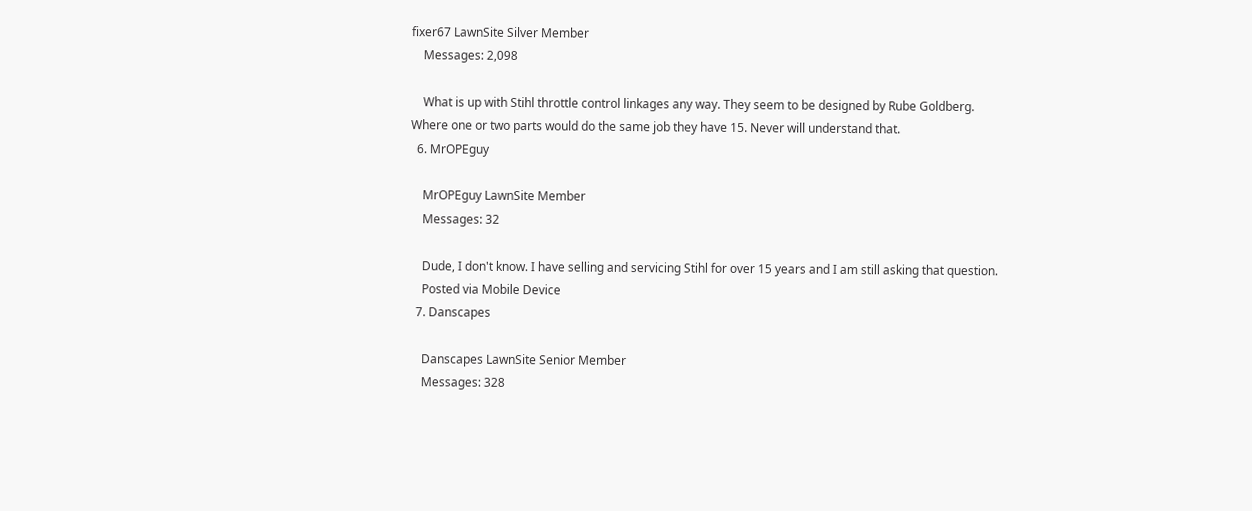fixer67 LawnSite Silver Member
    Messages: 2,098

    What is up with Stihl throttle control linkages any way. They seem to be designed by Rube Goldberg. Where one or two parts would do the same job they have 15. Never will understand that.
  6. MrOPEguy

    MrOPEguy LawnSite Member
    Messages: 32

    Dude, I don't know. I have selling and servicing Stihl for over 15 years and I am still asking that question.
    Posted via Mobile Device
  7. Danscapes

    Danscapes LawnSite Senior Member
    Messages: 328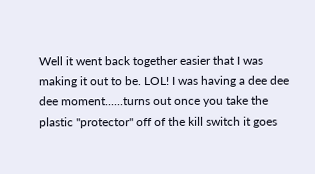Well it went back together easier that I was making it out to be. LOL! I was having a dee dee dee moment......turns out once you take the plastic "protector" off of the kill switch it goes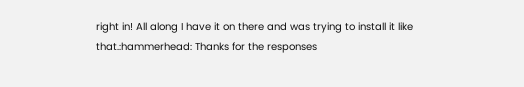right in! All along I have it on there and was trying to install it like that.:hammerhead: Thanks for the responses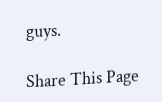guys.

Share This Page